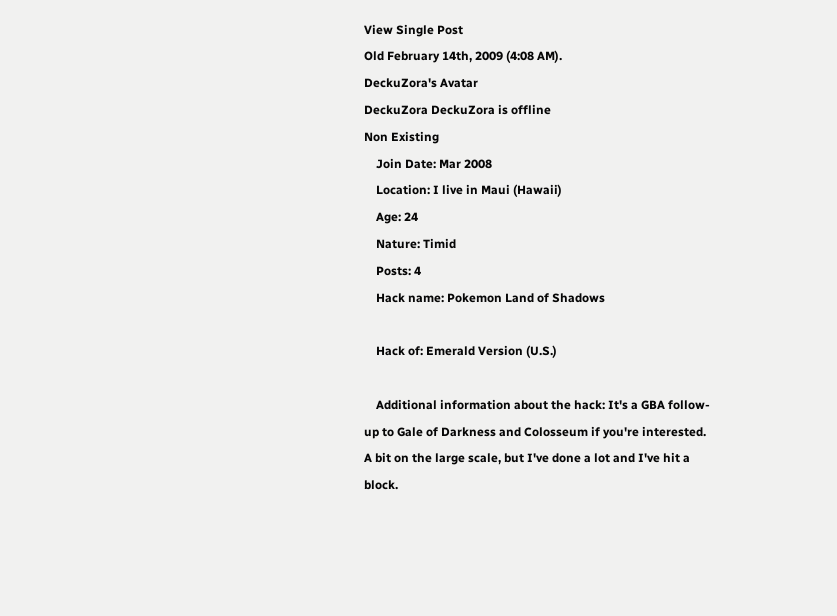View Single Post
Old February 14th, 2009 (4:08 AM).
DeckuZora's Avatar
DeckuZora DeckuZora is offline
Non Existing
    Join Date: Mar 2008
    Location: I live in Maui (Hawaii)
    Age: 24
    Nature: Timid
    Posts: 4
    Hack name: Pokemon Land of Shadows

    Hack of: Emerald Version (U.S.)

    Additional information about the hack: It's a GBA follow-up to Gale of Darkness and Colosseum if you're interested. A bit on the large scale, but I've done a lot and I've hit a block.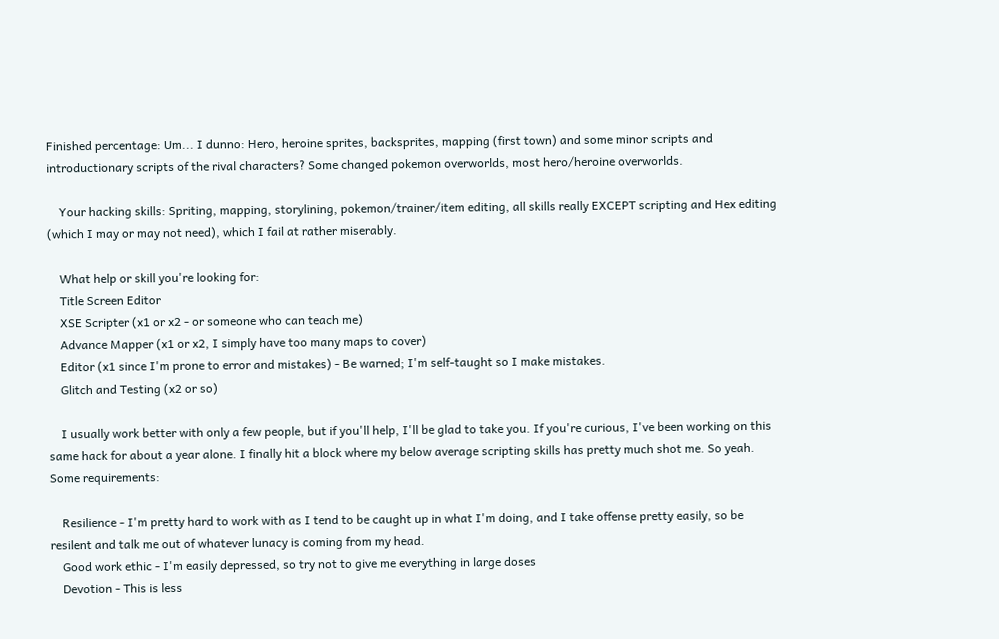Finished percentage: Um... I dunno: Hero, heroine sprites, backsprites, mapping (first town) and some minor scripts and introductionary scripts of the rival characters? Some changed pokemon overworlds, most hero/heroine overworlds.

    Your hacking skills: Spriting, mapping, storylining, pokemon/trainer/item editing, all skills really EXCEPT scripting and Hex editing (which I may or may not need), which I fail at rather miserably.

    What help or skill you're looking for:
    Title Screen Editor
    XSE Scripter (x1 or x2 - or someone who can teach me)
    Advance Mapper (x1 or x2, I simply have too many maps to cover)
    Editor (x1 since I'm prone to error and mistakes) - Be warned; I'm self-taught so I make mistakes.
    Glitch and Testing (x2 or so)

    I usually work better with only a few people, but if you'll help, I'll be glad to take you. If you're curious, I've been working on this same hack for about a year alone. I finally hit a block where my below average scripting skills has pretty much shot me. So yeah. Some requirements:

    Resilience - I'm pretty hard to work with as I tend to be caught up in what I'm doing, and I take offense pretty easily, so be resilent and talk me out of whatever lunacy is coming from my head.
    Good work ethic - I'm easily depressed, so try not to give me everything in large doses
    Devotion - This is less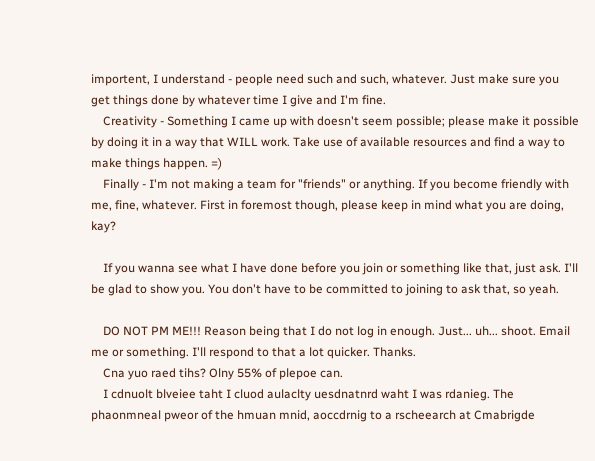importent, I understand - people need such and such, whatever. Just make sure you get things done by whatever time I give and I'm fine.
    Creativity - Something I came up with doesn't seem possible; please make it possible by doing it in a way that WILL work. Take use of available resources and find a way to make things happen. =)
    Finally - I'm not making a team for "friends" or anything. If you become friendly with me, fine, whatever. First in foremost though, please keep in mind what you are doing, kay?

    If you wanna see what I have done before you join or something like that, just ask. I'll be glad to show you. You don't have to be committed to joining to ask that, so yeah.

    DO NOT PM ME!!! Reason being that I do not log in enough. Just... uh... shoot. Email me or something. I'll respond to that a lot quicker. Thanks.
    Cna yuo raed tihs? Olny 55% of plepoe can.
    I cdnuolt blveiee taht I cluod aulaclty uesdnatnrd waht I was rdanieg. The phaonmneal pweor of the hmuan mnid, aoccdrnig to a rscheearch at Cmabrigde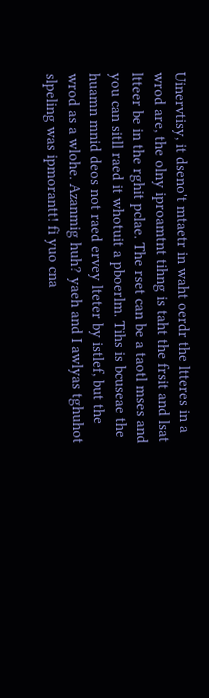Uinervtisy, it dseno't mtaetr in waht oerdr the ltteres in a wrod are, the olny iproamtnt tihng is taht the frsit and lsat ltteer be in the rghit pclae. The rset can be a taotl mses and you can sitll raed it whotuit a pboerlm. Tihs is bcuseae the huamn mnid deos not raed ervey lteter by istlef, but the wrod as a wlohe. Azanmig huh? yaeh and I awlyas tghuhot slpeling was ipmorantt! fi yuo cna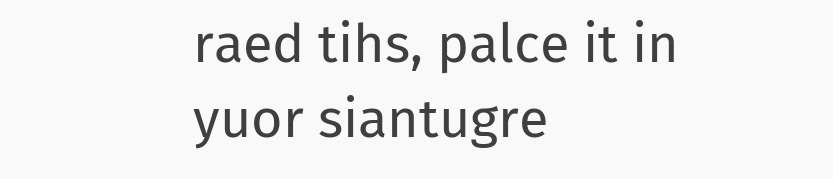raed tihs, palce it in yuor siantugre